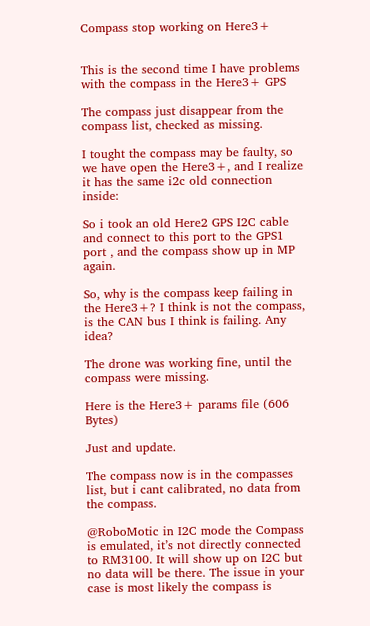Compass stop working on Here3+


This is the second time I have problems with the compass in the Here3+ GPS

The compass just disappear from the compass list, checked as missing.

I tought the compass may be faulty, so we have open the Here3+, and I realize it has the same i2c old connection inside:

So i took an old Here2 GPS I2C cable and connect to this port to the GPS1 port , and the compass show up in MP again.

So, why is the compass keep failing in the Here3+? I think is not the compass, is the CAN bus I think is failing. Any idea?

The drone was working fine, until the compass were missing.

Here is the Here3+ params file (606 Bytes)

Just and update.

The compass now is in the compasses list, but i cant calibrated, no data from the compass.

@RoboMotic in I2C mode the Compass is emulated, it’s not directly connected to RM3100. It will show up on I2C but no data will be there. The issue in your case is most likely the compass is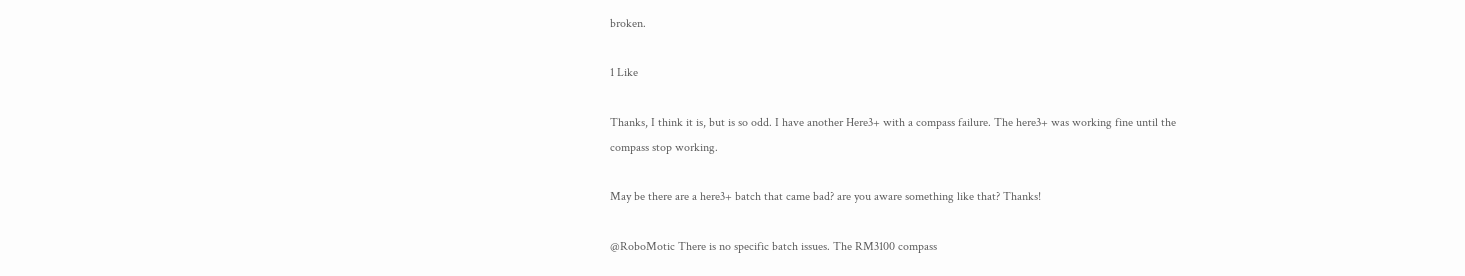broken.

1 Like

Thanks, I think it is, but is so odd. I have another Here3+ with a compass failure. The here3+ was working fine until the compass stop working.

May be there are a here3+ batch that came bad? are you aware something like that? Thanks!

@RoboMotic There is no specific batch issues. The RM3100 compass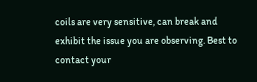coils are very sensitive, can break and exhibit the issue you are observing. Best to contact your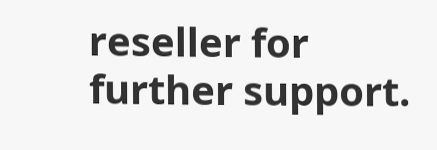reseller for further support.